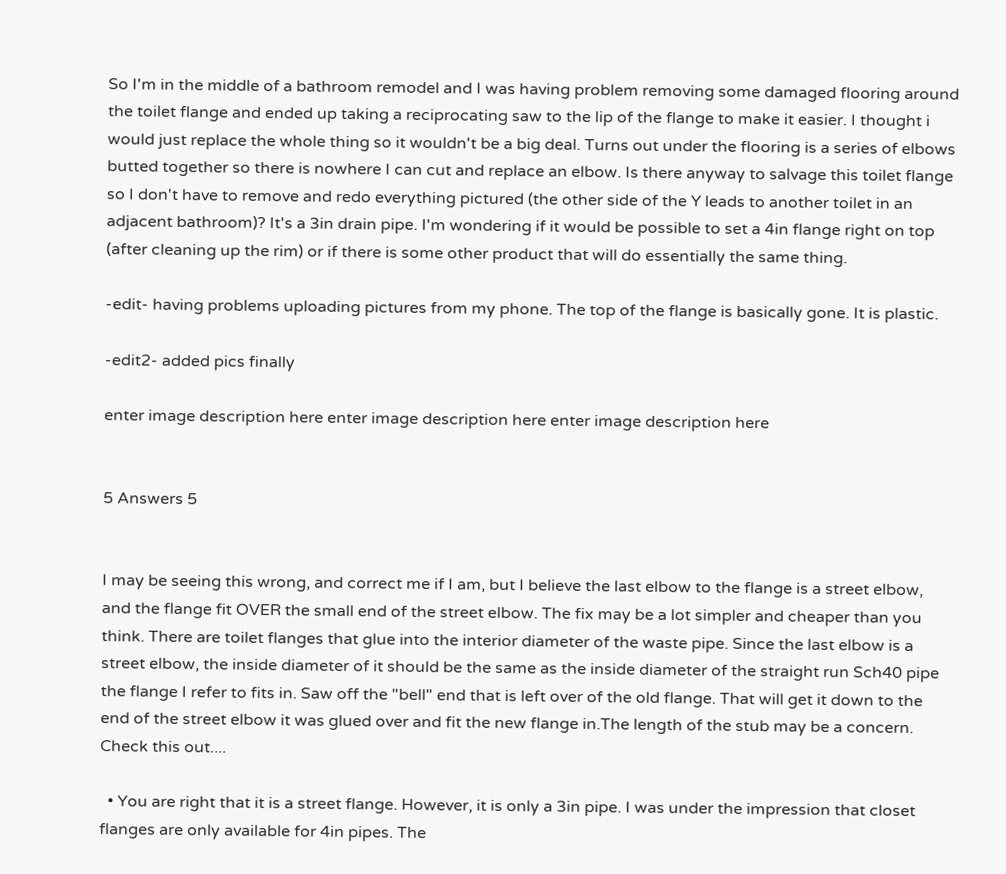So I'm in the middle of a bathroom remodel and I was having problem removing some damaged flooring around the toilet flange and ended up taking a reciprocating saw to the lip of the flange to make it easier. I thought i would just replace the whole thing so it wouldn't be a big deal. Turns out under the flooring is a series of elbows butted together so there is nowhere I can cut and replace an elbow. Is there anyway to salvage this toilet flange so I don't have to remove and redo everything pictured (the other side of the Y leads to another toilet in an adjacent bathroom)? It's a 3in drain pipe. I'm wondering if it would be possible to set a 4in flange right on top (after cleaning up the rim) or if there is some other product that will do essentially the same thing.

-edit- having problems uploading pictures from my phone. The top of the flange is basically gone. It is plastic.

-edit2- added pics finally

enter image description here enter image description here enter image description here


5 Answers 5


I may be seeing this wrong, and correct me if I am, but I believe the last elbow to the flange is a street elbow, and the flange fit OVER the small end of the street elbow. The fix may be a lot simpler and cheaper than you think. There are toilet flanges that glue into the interior diameter of the waste pipe. Since the last elbow is a street elbow, the inside diameter of it should be the same as the inside diameter of the straight run Sch40 pipe the flange I refer to fits in. Saw off the "bell" end that is left over of the old flange. That will get it down to the end of the street elbow it was glued over and fit the new flange in.The length of the stub may be a concern. Check this out....

  • You are right that it is a street flange. However, it is only a 3in pipe. I was under the impression that closet flanges are only available for 4in pipes. The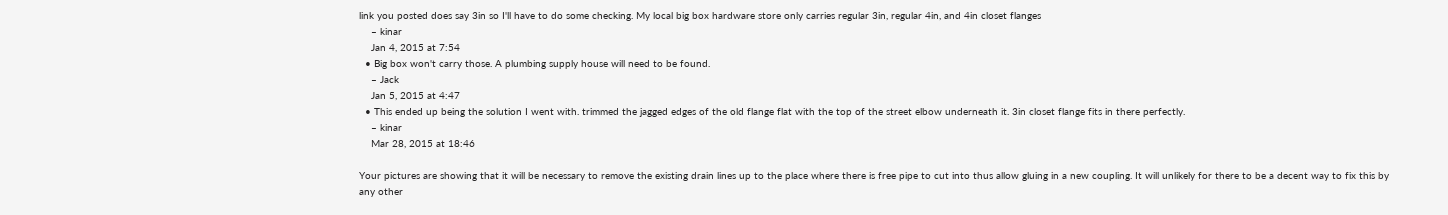link you posted does say 3in so I'll have to do some checking. My local big box hardware store only carries regular 3in, regular 4in, and 4in closet flanges
    – kinar
    Jan 4, 2015 at 7:54
  • Big box won't carry those. A plumbing supply house will need to be found.
    – Jack
    Jan 5, 2015 at 4:47
  • This ended up being the solution I went with. trimmed the jagged edges of the old flange flat with the top of the street elbow underneath it. 3in closet flange fits in there perfectly.
    – kinar
    Mar 28, 2015 at 18:46

Your pictures are showing that it will be necessary to remove the existing drain lines up to the place where there is free pipe to cut into thus allow gluing in a new coupling. It will unlikely for there to be a decent way to fix this by any other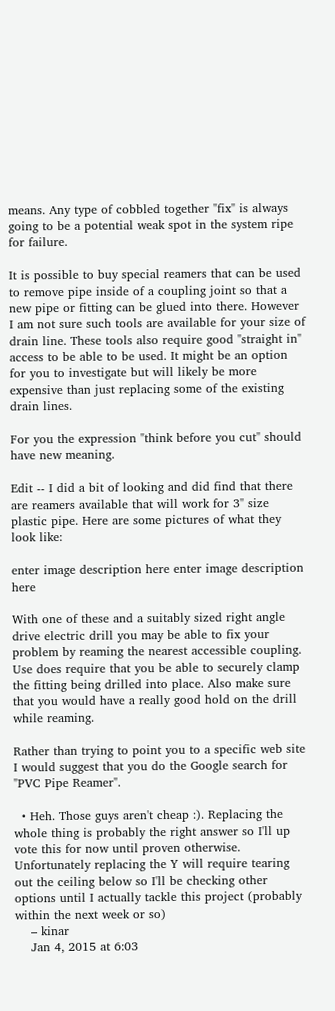means. Any type of cobbled together "fix" is always going to be a potential weak spot in the system ripe for failure.

It is possible to buy special reamers that can be used to remove pipe inside of a coupling joint so that a new pipe or fitting can be glued into there. However I am not sure such tools are available for your size of drain line. These tools also require good "straight in" access to be able to be used. It might be an option for you to investigate but will likely be more expensive than just replacing some of the existing drain lines.

For you the expression "think before you cut" should have new meaning.

Edit -- I did a bit of looking and did find that there are reamers available that will work for 3" size plastic pipe. Here are some pictures of what they look like:

enter image description here enter image description here

With one of these and a suitably sized right angle drive electric drill you may be able to fix your problem by reaming the nearest accessible coupling. Use does require that you be able to securely clamp the fitting being drilled into place. Also make sure that you would have a really good hold on the drill while reaming.

Rather than trying to point you to a specific web site I would suggest that you do the Google search for "PVC Pipe Reamer".

  • Heh. Those guys aren't cheap :). Replacing the whole thing is probably the right answer so I'll up vote this for now until proven otherwise. Unfortunately replacing the Y will require tearing out the ceiling below so I'll be checking other options until I actually tackle this project (probably within the next week or so)
    – kinar
    Jan 4, 2015 at 6:03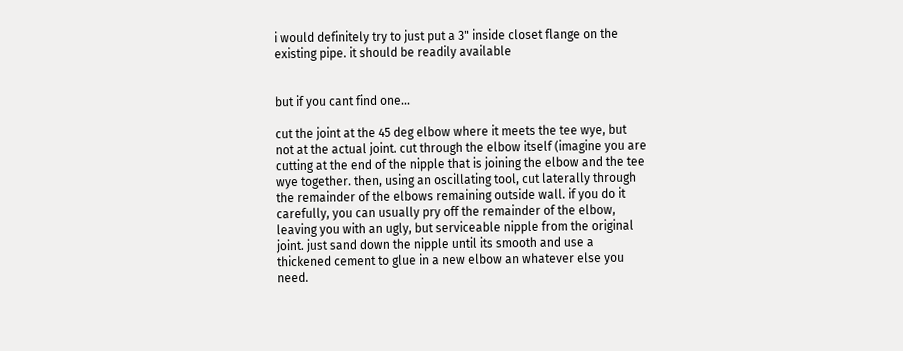i would definitely try to just put a 3" inside closet flange on the existing pipe. it should be readily available


but if you cant find one...

cut the joint at the 45 deg elbow where it meets the tee wye, but not at the actual joint. cut through the elbow itself (imagine you are cutting at the end of the nipple that is joining the elbow and the tee wye together. then, using an oscillating tool, cut laterally through the remainder of the elbows remaining outside wall. if you do it carefully, you can usually pry off the remainder of the elbow, leaving you with an ugly, but serviceable nipple from the original joint. just sand down the nipple until its smooth and use a thickened cement to glue in a new elbow an whatever else you need.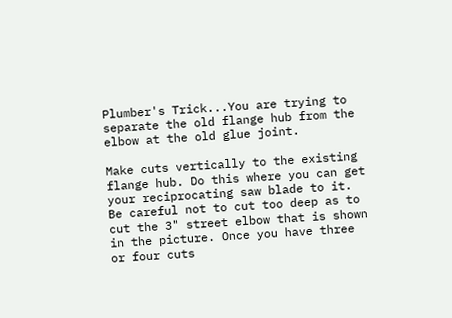Plumber's Trick...You are trying to separate the old flange hub from the elbow at the old glue joint.

Make cuts vertically to the existing flange hub. Do this where you can get your reciprocating saw blade to it. Be careful not to cut too deep as to cut the 3" street elbow that is shown in the picture. Once you have three or four cuts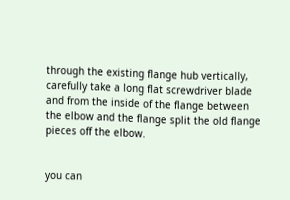through the existing flange hub vertically, carefully take a long flat screwdriver blade and from the inside of the flange between the elbow and the flange split the old flange pieces off the elbow.


you can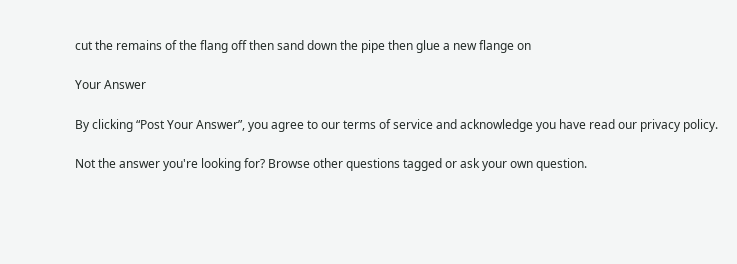cut the remains of the flang off then sand down the pipe then glue a new flange on

Your Answer

By clicking “Post Your Answer”, you agree to our terms of service and acknowledge you have read our privacy policy.

Not the answer you're looking for? Browse other questions tagged or ask your own question.